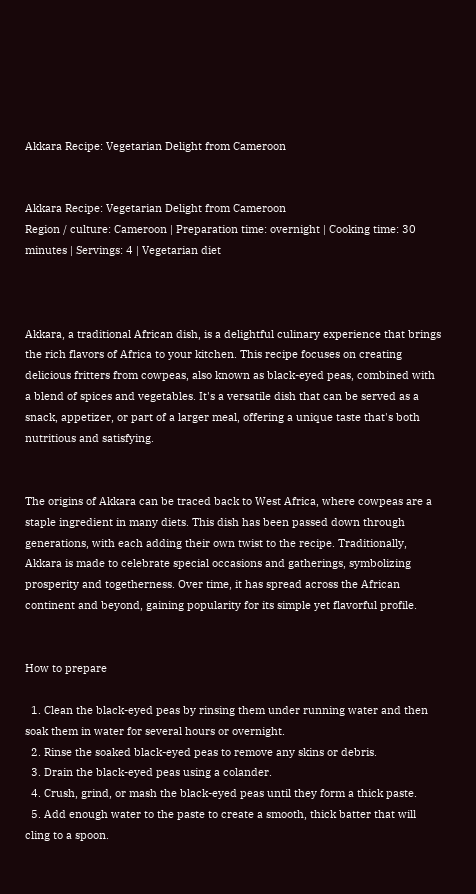Akkara Recipe: Vegetarian Delight from Cameroon


Akkara Recipe: Vegetarian Delight from Cameroon
Region / culture: Cameroon | Preparation time: overnight | Cooking time: 30 minutes | Servings: 4 | Vegetarian diet



Akkara, a traditional African dish, is a delightful culinary experience that brings the rich flavors of Africa to your kitchen. This recipe focuses on creating delicious fritters from cowpeas, also known as black-eyed peas, combined with a blend of spices and vegetables. It's a versatile dish that can be served as a snack, appetizer, or part of a larger meal, offering a unique taste that's both nutritious and satisfying.


The origins of Akkara can be traced back to West Africa, where cowpeas are a staple ingredient in many diets. This dish has been passed down through generations, with each adding their own twist to the recipe. Traditionally, Akkara is made to celebrate special occasions and gatherings, symbolizing prosperity and togetherness. Over time, it has spread across the African continent and beyond, gaining popularity for its simple yet flavorful profile.


How to prepare

  1. Clean the black-eyed peas by rinsing them under running water and then soak them in water for several hours or overnight.
  2. Rinse the soaked black-eyed peas to remove any skins or debris.
  3. Drain the black-eyed peas using a colander.
  4. Crush, grind, or mash the black-eyed peas until they form a thick paste.
  5. Add enough water to the paste to create a smooth, thick batter that will cling to a spoon.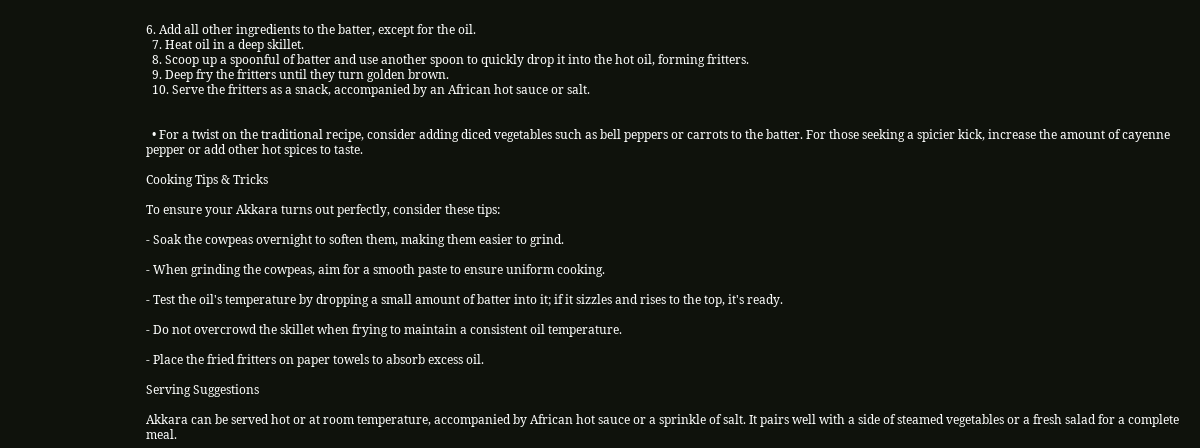6. Add all other ingredients to the batter, except for the oil.
  7. Heat oil in a deep skillet.
  8. Scoop up a spoonful of batter and use another spoon to quickly drop it into the hot oil, forming fritters.
  9. Deep fry the fritters until they turn golden brown.
  10. Serve the fritters as a snack, accompanied by an African hot sauce or salt.


  • For a twist on the traditional recipe, consider adding diced vegetables such as bell peppers or carrots to the batter. For those seeking a spicier kick, increase the amount of cayenne pepper or add other hot spices to taste.

Cooking Tips & Tricks

To ensure your Akkara turns out perfectly, consider these tips:

- Soak the cowpeas overnight to soften them, making them easier to grind.

- When grinding the cowpeas, aim for a smooth paste to ensure uniform cooking.

- Test the oil's temperature by dropping a small amount of batter into it; if it sizzles and rises to the top, it's ready.

- Do not overcrowd the skillet when frying to maintain a consistent oil temperature.

- Place the fried fritters on paper towels to absorb excess oil.

Serving Suggestions

Akkara can be served hot or at room temperature, accompanied by African hot sauce or a sprinkle of salt. It pairs well with a side of steamed vegetables or a fresh salad for a complete meal.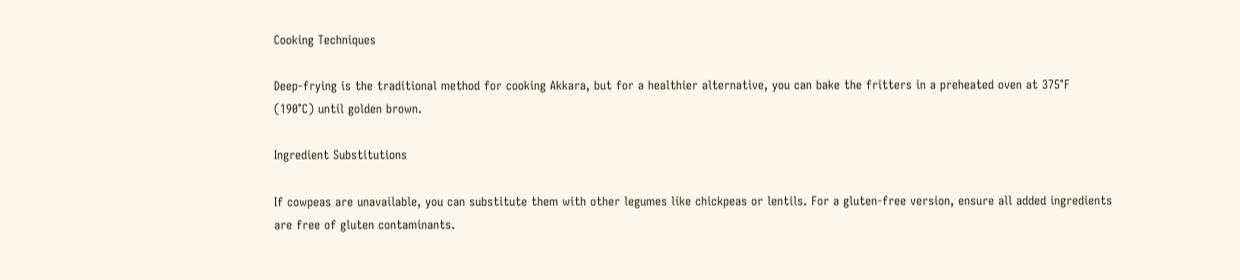Cooking Techniques

Deep-frying is the traditional method for cooking Akkara, but for a healthier alternative, you can bake the fritters in a preheated oven at 375°F (190°C) until golden brown.

Ingredient Substitutions

If cowpeas are unavailable, you can substitute them with other legumes like chickpeas or lentils. For a gluten-free version, ensure all added ingredients are free of gluten contaminants.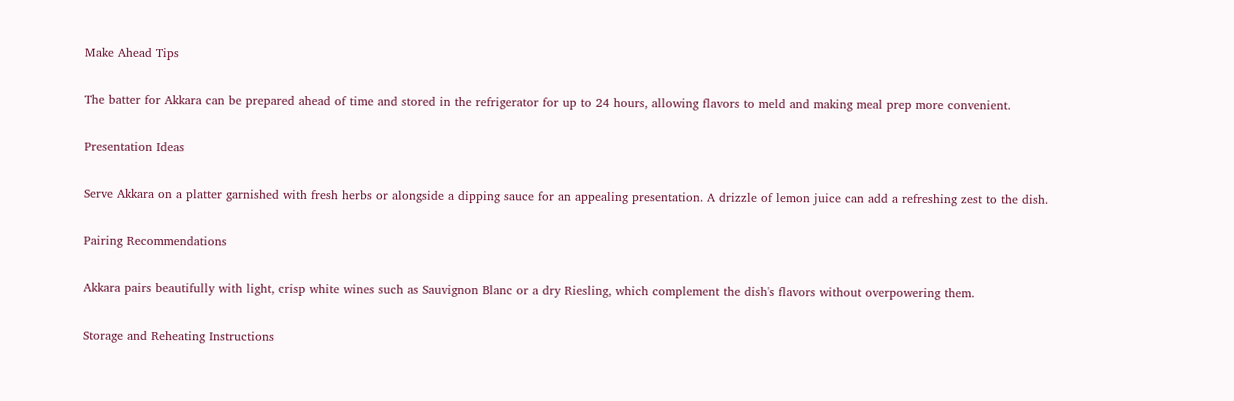Make Ahead Tips

The batter for Akkara can be prepared ahead of time and stored in the refrigerator for up to 24 hours, allowing flavors to meld and making meal prep more convenient.

Presentation Ideas

Serve Akkara on a platter garnished with fresh herbs or alongside a dipping sauce for an appealing presentation. A drizzle of lemon juice can add a refreshing zest to the dish.

Pairing Recommendations

Akkara pairs beautifully with light, crisp white wines such as Sauvignon Blanc or a dry Riesling, which complement the dish's flavors without overpowering them.

Storage and Reheating Instructions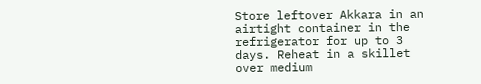Store leftover Akkara in an airtight container in the refrigerator for up to 3 days. Reheat in a skillet over medium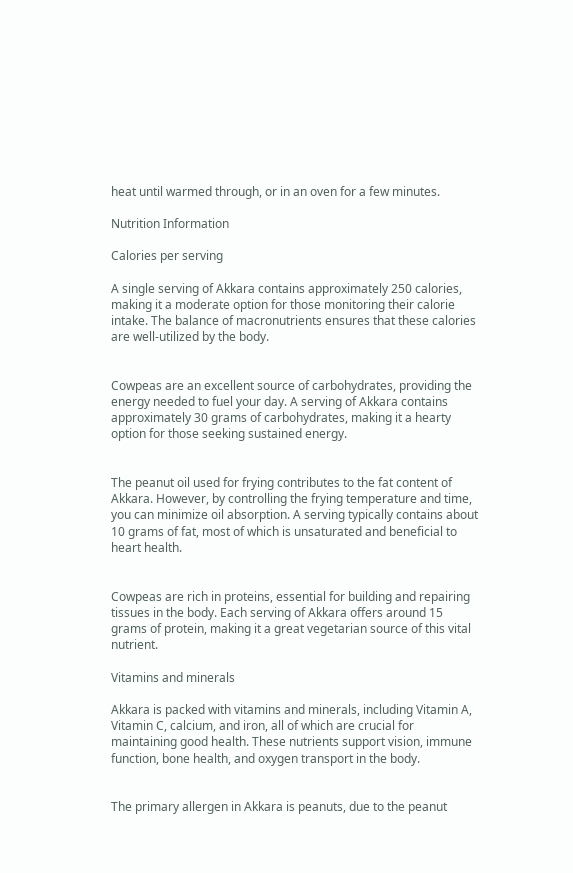heat until warmed through, or in an oven for a few minutes.

Nutrition Information

Calories per serving

A single serving of Akkara contains approximately 250 calories, making it a moderate option for those monitoring their calorie intake. The balance of macronutrients ensures that these calories are well-utilized by the body.


Cowpeas are an excellent source of carbohydrates, providing the energy needed to fuel your day. A serving of Akkara contains approximately 30 grams of carbohydrates, making it a hearty option for those seeking sustained energy.


The peanut oil used for frying contributes to the fat content of Akkara. However, by controlling the frying temperature and time, you can minimize oil absorption. A serving typically contains about 10 grams of fat, most of which is unsaturated and beneficial to heart health.


Cowpeas are rich in proteins, essential for building and repairing tissues in the body. Each serving of Akkara offers around 15 grams of protein, making it a great vegetarian source of this vital nutrient.

Vitamins and minerals

Akkara is packed with vitamins and minerals, including Vitamin A, Vitamin C, calcium, and iron, all of which are crucial for maintaining good health. These nutrients support vision, immune function, bone health, and oxygen transport in the body.


The primary allergen in Akkara is peanuts, due to the peanut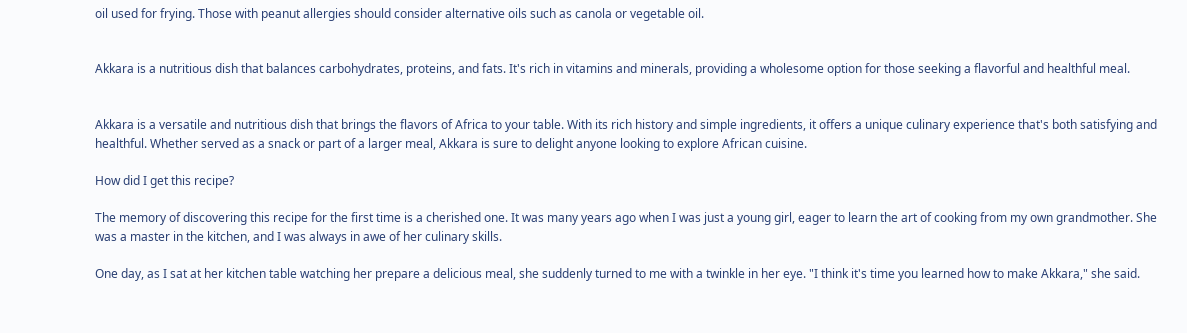oil used for frying. Those with peanut allergies should consider alternative oils such as canola or vegetable oil.


Akkara is a nutritious dish that balances carbohydrates, proteins, and fats. It's rich in vitamins and minerals, providing a wholesome option for those seeking a flavorful and healthful meal.


Akkara is a versatile and nutritious dish that brings the flavors of Africa to your table. With its rich history and simple ingredients, it offers a unique culinary experience that's both satisfying and healthful. Whether served as a snack or part of a larger meal, Akkara is sure to delight anyone looking to explore African cuisine.

How did I get this recipe?

The memory of discovering this recipe for the first time is a cherished one. It was many years ago when I was just a young girl, eager to learn the art of cooking from my own grandmother. She was a master in the kitchen, and I was always in awe of her culinary skills.

One day, as I sat at her kitchen table watching her prepare a delicious meal, she suddenly turned to me with a twinkle in her eye. "I think it's time you learned how to make Akkara," she said.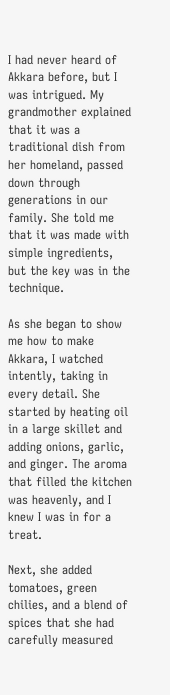I had never heard of Akkara before, but I was intrigued. My grandmother explained that it was a traditional dish from her homeland, passed down through generations in our family. She told me that it was made with simple ingredients, but the key was in the technique.

As she began to show me how to make Akkara, I watched intently, taking in every detail. She started by heating oil in a large skillet and adding onions, garlic, and ginger. The aroma that filled the kitchen was heavenly, and I knew I was in for a treat.

Next, she added tomatoes, green chilies, and a blend of spices that she had carefully measured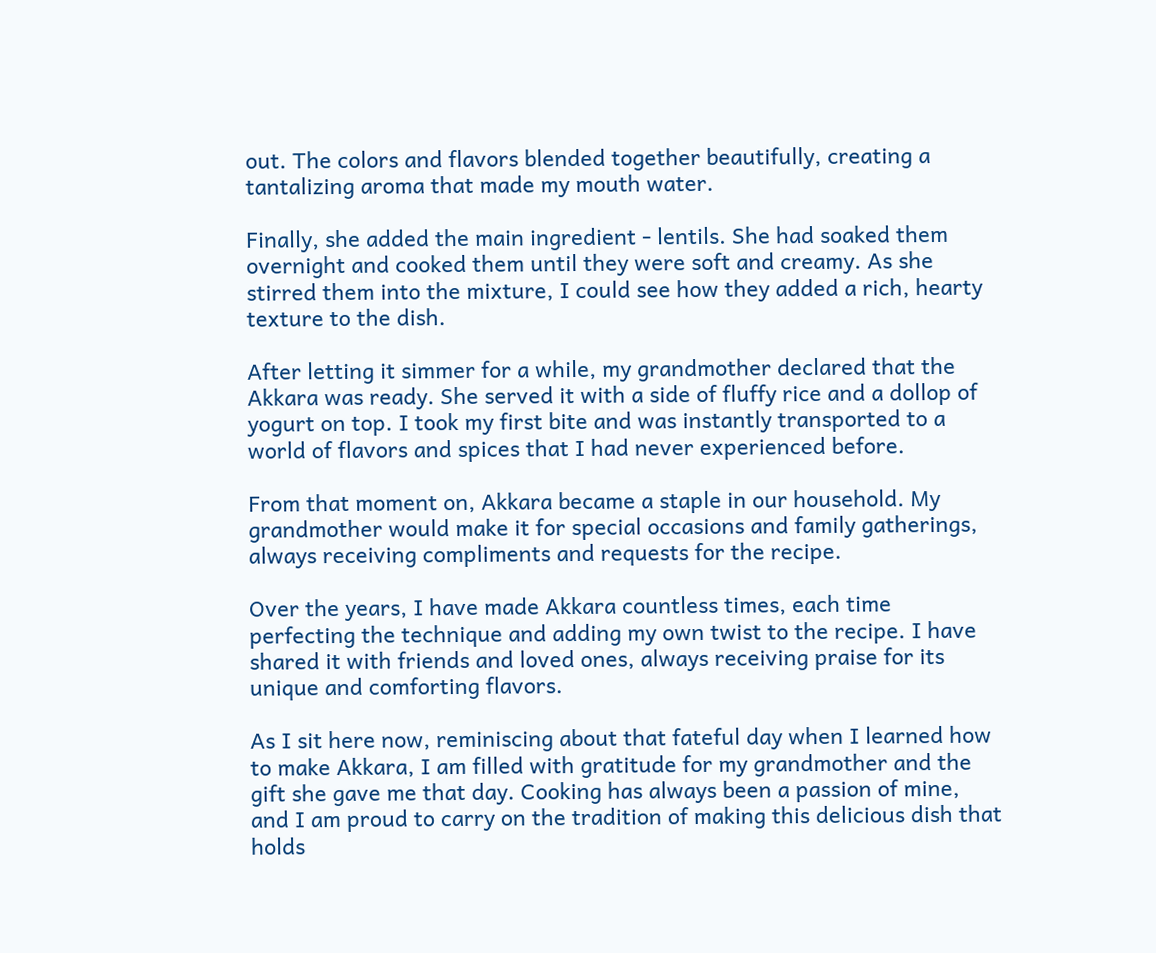out. The colors and flavors blended together beautifully, creating a tantalizing aroma that made my mouth water.

Finally, she added the main ingredient - lentils. She had soaked them overnight and cooked them until they were soft and creamy. As she stirred them into the mixture, I could see how they added a rich, hearty texture to the dish.

After letting it simmer for a while, my grandmother declared that the Akkara was ready. She served it with a side of fluffy rice and a dollop of yogurt on top. I took my first bite and was instantly transported to a world of flavors and spices that I had never experienced before.

From that moment on, Akkara became a staple in our household. My grandmother would make it for special occasions and family gatherings, always receiving compliments and requests for the recipe.

Over the years, I have made Akkara countless times, each time perfecting the technique and adding my own twist to the recipe. I have shared it with friends and loved ones, always receiving praise for its unique and comforting flavors.

As I sit here now, reminiscing about that fateful day when I learned how to make Akkara, I am filled with gratitude for my grandmother and the gift she gave me that day. Cooking has always been a passion of mine, and I am proud to carry on the tradition of making this delicious dish that holds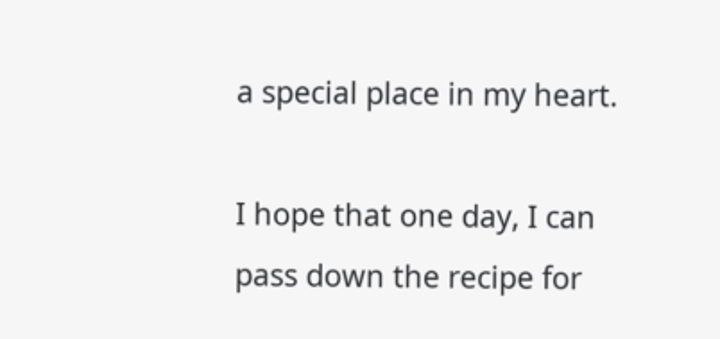a special place in my heart.

I hope that one day, I can pass down the recipe for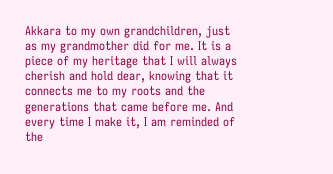Akkara to my own grandchildren, just as my grandmother did for me. It is a piece of my heritage that I will always cherish and hold dear, knowing that it connects me to my roots and the generations that came before me. And every time I make it, I am reminded of the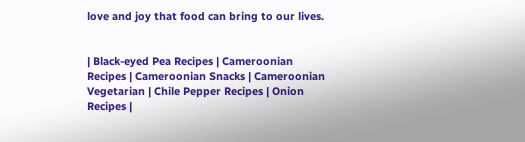love and joy that food can bring to our lives.


| Black-eyed Pea Recipes | Cameroonian Recipes | Cameroonian Snacks | Cameroonian Vegetarian | Chile Pepper Recipes | Onion Recipes |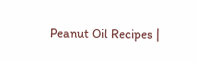Peanut Oil Recipes |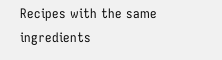Recipes with the same ingredients